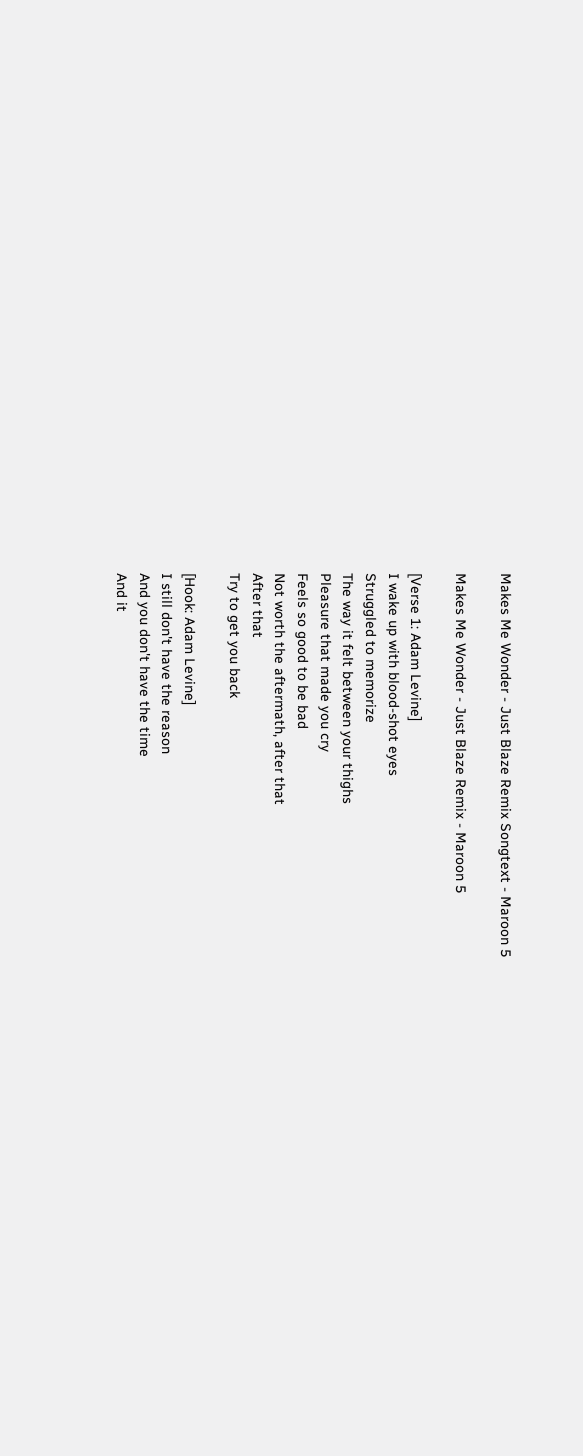Makes Me Wonder - Just Blaze Remix Songtext - Maroon 5

Makes Me Wonder - Just Blaze Remix - Maroon 5

[Verse 1: Adam Levine]
I wake up with blood-shot eyes
Struggled to memorize
The way it felt between your thighs
Pleasure that made you cry
Feels so good to be bad
Not worth the aftermath, after that
After that
Try to get you back

[Hook: Adam Levine]
I still don't have the reason
And you don't have the time
And it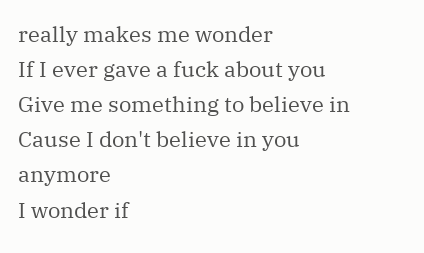really makes me wonder
If I ever gave a fuck about you
Give me something to believe in
Cause I don't believe in you anymore
I wonder if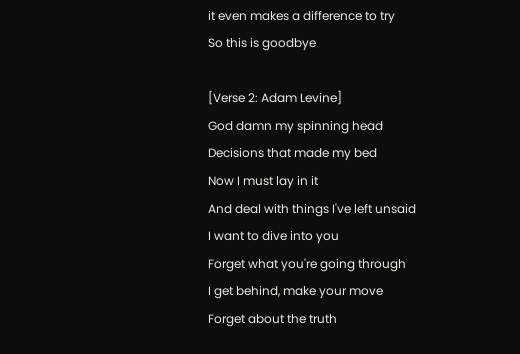it even makes a difference to try
So this is goodbye

[Verse 2: Adam Levine]
God damn my spinning head
Decisions that made my bed
Now I must lay in it
And deal with things I've left unsaid
I want to dive into you
Forget what you're going through
I get behind, make your move
Forget about the truth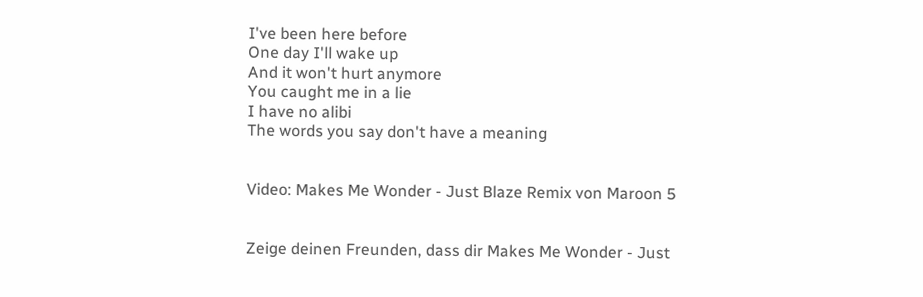I've been here before
One day I'll wake up
And it won't hurt anymore
You caught me in a lie
I have no alibi
The words you say don't have a meaning


Video: Makes Me Wonder - Just Blaze Remix von Maroon 5


Zeige deinen Freunden, dass dir Makes Me Wonder - Just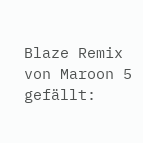Blaze Remix von Maroon 5 gefällt: